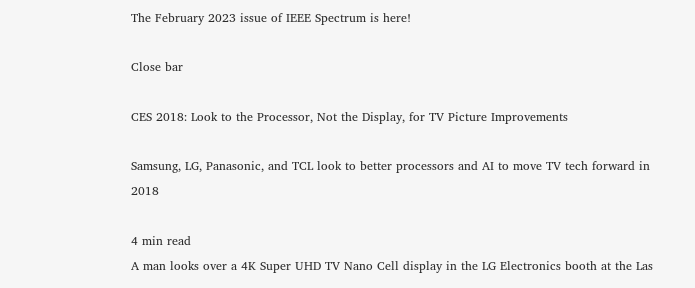The February 2023 issue of IEEE Spectrum is here!

Close bar

CES 2018: Look to the Processor, Not the Display, for TV Picture Improvements

Samsung, LG, Panasonic, and TCL look to better processors and AI to move TV tech forward in 2018

4 min read
A man looks over a 4K Super UHD TV Nano Cell display in the LG Electronics booth at the Las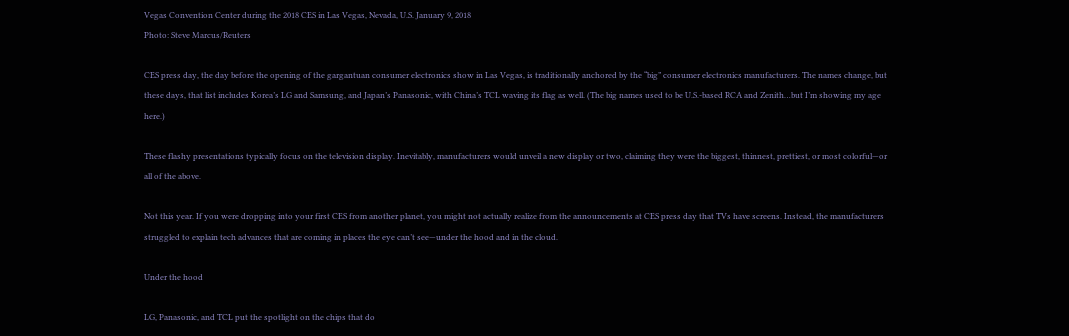Vegas Convention Center during the 2018 CES in Las Vegas, Nevada, U.S. January 9, 2018
Photo: Steve Marcus/Reuters

CES press day, the day before the opening of the gargantuan consumer electronics show in Las Vegas, is traditionally anchored by the “big” consumer electronics manufacturers. The names change, but these days, that list includes Korea’s LG and Samsung, and Japan’s Panasonic, with China’s TCL waving its flag as well. (The big names used to be U.S.-based RCA and Zenith…but I’m showing my age here.)

These flashy presentations typically focus on the television display. Inevitably, manufacturers would unveil a new display or two, claiming they were the biggest, thinnest, prettiest, or most colorful—or all of the above.

Not this year. If you were dropping into your first CES from another planet, you might not actually realize from the announcements at CES press day that TVs have screens. Instead, the manufacturers struggled to explain tech advances that are coming in places the eye can’t see—under the hood and in the cloud.

Under the hood

LG, Panasonic, and TCL put the spotlight on the chips that do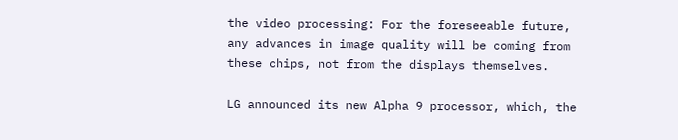the video processing: For the foreseeable future, any advances in image quality will be coming from these chips, not from the displays themselves.

LG announced its new Alpha 9 processor, which, the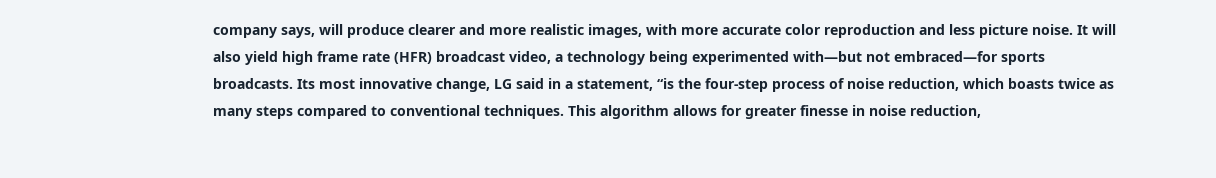company says, will produce clearer and more realistic images, with more accurate color reproduction and less picture noise. It will also yield high frame rate (HFR) broadcast video, a technology being experimented with—but not embraced—for sports broadcasts. Its most innovative change, LG said in a statement, “is the four-step process of noise reduction, which boasts twice as many steps compared to conventional techniques. This algorithm allows for greater finesse in noise reduction,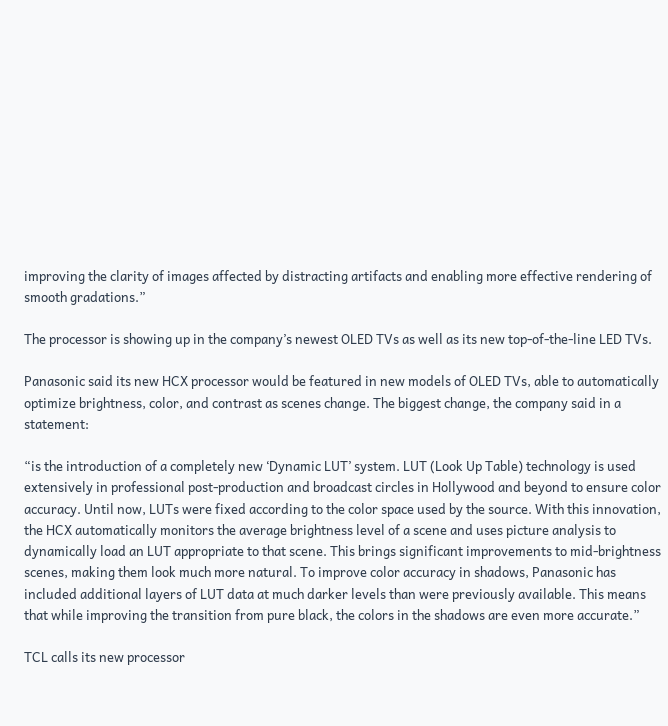improving the clarity of images affected by distracting artifacts and enabling more effective rendering of smooth gradations.”

The processor is showing up in the company’s newest OLED TVs as well as its new top-of-the-line LED TVs.

Panasonic said its new HCX processor would be featured in new models of OLED TVs, able to automatically optimize brightness, color, and contrast as scenes change. The biggest change, the company said in a statement:

“is the introduction of a completely new ‘Dynamic LUT’ system. LUT (Look Up Table) technology is used extensively in professional post-production and broadcast circles in Hollywood and beyond to ensure color accuracy. Until now, LUTs were fixed according to the color space used by the source. With this innovation, the HCX automatically monitors the average brightness level of a scene and uses picture analysis to dynamically load an LUT appropriate to that scene. This brings significant improvements to mid-brightness scenes, making them look much more natural. To improve color accuracy in shadows, Panasonic has included additional layers of LUT data at much darker levels than were previously available. This means that while improving the transition from pure black, the colors in the shadows are even more accurate.”

TCL calls its new processor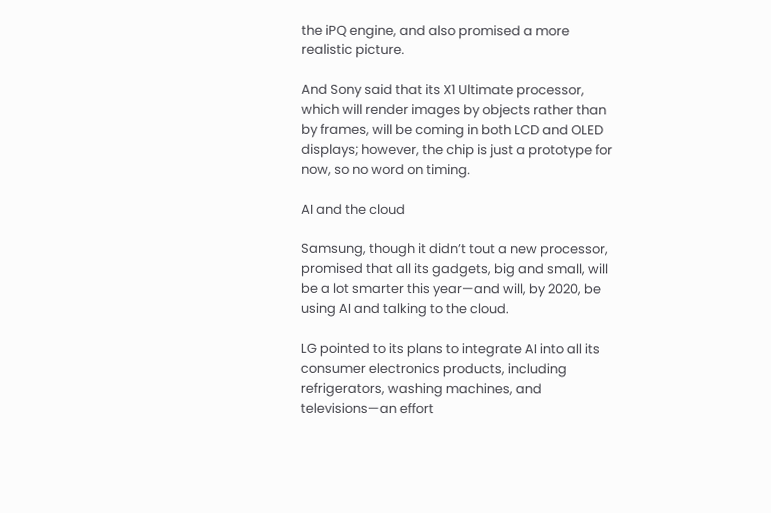the iPQ engine, and also promised a more realistic picture.

And Sony said that its X1 Ultimate processor, which will render images by objects rather than by frames, will be coming in both LCD and OLED displays; however, the chip is just a prototype for now, so no word on timing.

AI and the cloud

Samsung, though it didn’t tout a new processor, promised that all its gadgets, big and small, will be a lot smarter this year—and will, by 2020, be using AI and talking to the cloud.

LG pointed to its plans to integrate AI into all its consumer electronics products, including refrigerators, washing machines, and televisions—an effort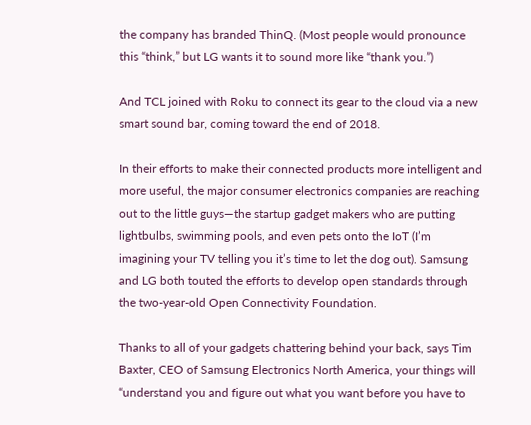the company has branded ThinQ. (Most people would pronounce this “think,” but LG wants it to sound more like “thank you.”)

And TCL joined with Roku to connect its gear to the cloud via a new smart sound bar, coming toward the end of 2018.

In their efforts to make their connected products more intelligent and more useful, the major consumer electronics companies are reaching out to the little guys—the startup gadget makers who are putting lightbulbs, swimming pools, and even pets onto the IoT (I’m imagining your TV telling you it’s time to let the dog out). Samsung and LG both touted the efforts to develop open standards through the two-year-old Open Connectivity Foundation.

Thanks to all of your gadgets chattering behind your back, says Tim Baxter, CEO of Samsung Electronics North America, your things will “understand you and figure out what you want before you have to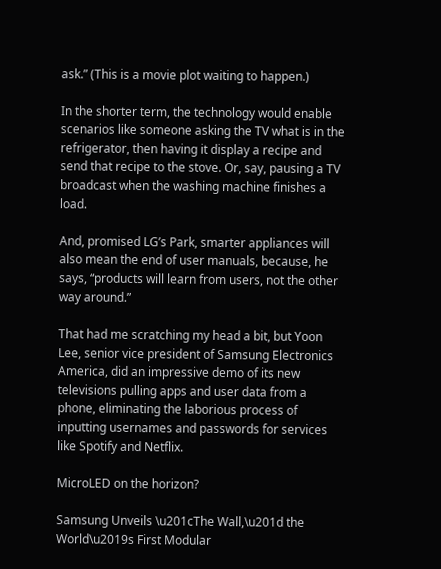ask.” (This is a movie plot waiting to happen.)

In the shorter term, the technology would enable scenarios like someone asking the TV what is in the refrigerator, then having it display a recipe and send that recipe to the stove. Or, say, pausing a TV broadcast when the washing machine finishes a load.

And, promised LG’s Park, smarter appliances will also mean the end of user manuals, because, he says, “products will learn from users, not the other way around.”

That had me scratching my head a bit, but Yoon Lee, senior vice president of Samsung Electronics America, did an impressive demo of its new televisions pulling apps and user data from a phone, eliminating the laborious process of inputting usernames and passwords for services like Spotify and Netflix.

MicroLED on the horizon?

Samsung Unveils \u201cThe Wall,\u201d the World\u2019s First Modular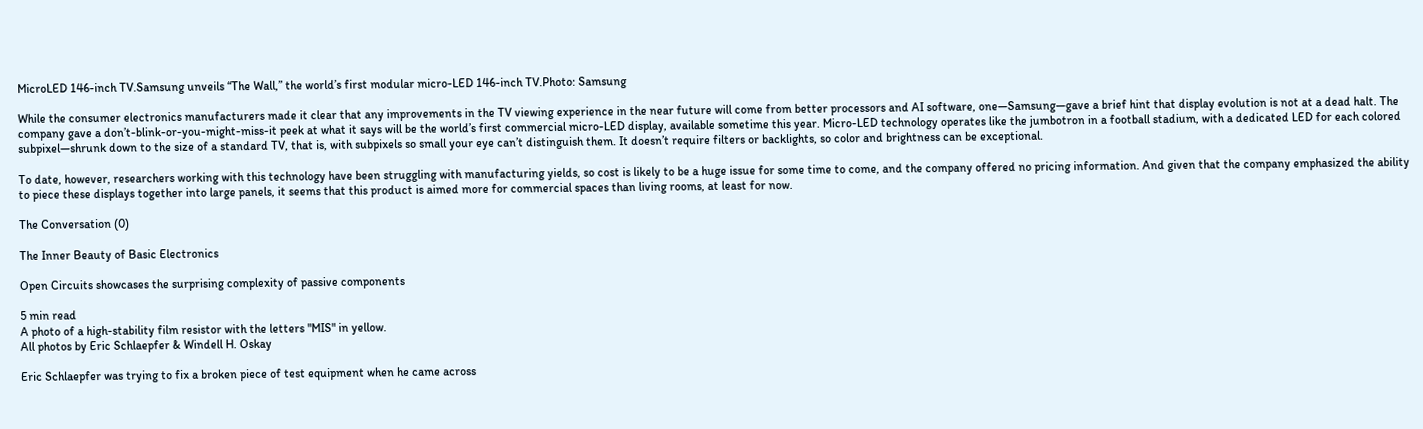MicroLED 146-inch TV.Samsung unveils “The Wall,” the world’s first modular micro-LED 146-inch TV.Photo: Samsung

While the consumer electronics manufacturers made it clear that any improvements in the TV viewing experience in the near future will come from better processors and AI software, one—Samsung—gave a brief hint that display evolution is not at a dead halt. The company gave a don’t-blink-or-you-might-miss-it peek at what it says will be the world’s first commercial micro-LED display, available sometime this year. Micro-LED technology operates like the jumbotron in a football stadium, with a dedicated LED for each colored subpixel—shrunk down to the size of a standard TV, that is, with subpixels so small your eye can’t distinguish them. It doesn’t require filters or backlights, so color and brightness can be exceptional.

To date, however, researchers working with this technology have been struggling with manufacturing yields, so cost is likely to be a huge issue for some time to come, and the company offered no pricing information. And given that the company emphasized the ability to piece these displays together into large panels, it seems that this product is aimed more for commercial spaces than living rooms, at least for now.

The Conversation (0)

The Inner Beauty of Basic Electronics

Open Circuits showcases the surprising complexity of passive components

5 min read
A photo of a high-stability film resistor with the letters "MIS" in yellow.
All photos by Eric Schlaepfer & Windell H. Oskay

Eric Schlaepfer was trying to fix a broken piece of test equipment when he came across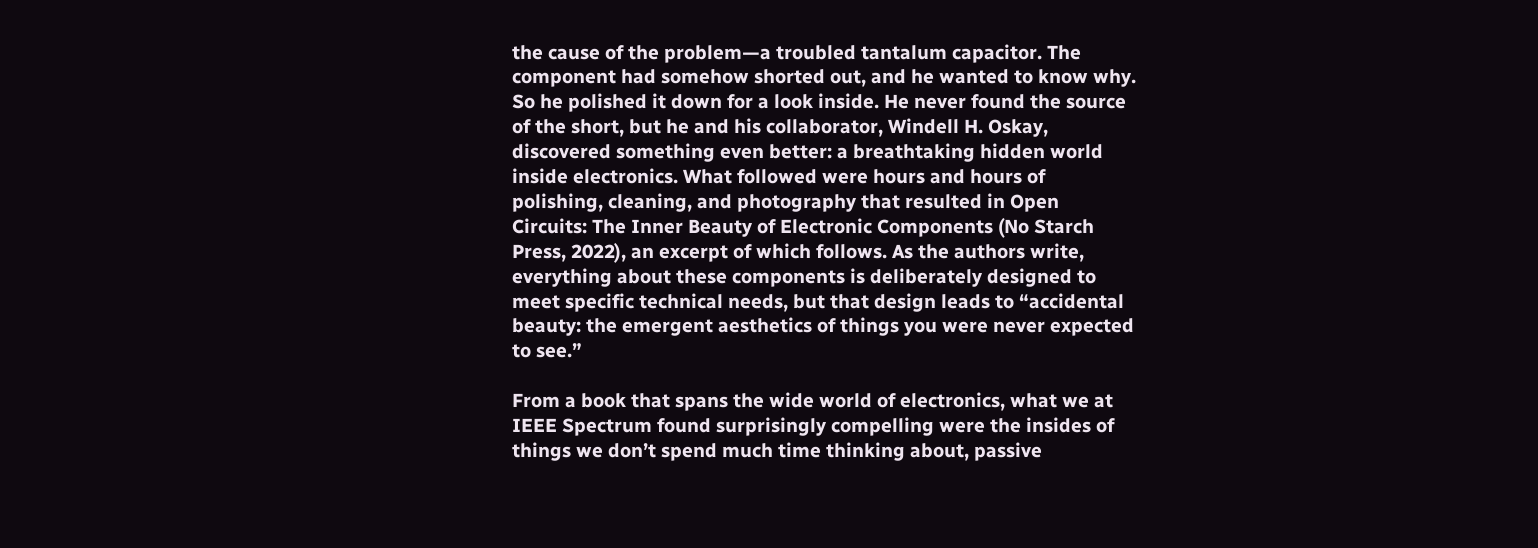the cause of the problem—a troubled tantalum capacitor. The component had somehow shorted out, and he wanted to know why. So he polished it down for a look inside. He never found the source of the short, but he and his collaborator, Windell H. Oskay, discovered something even better: a breathtaking hidden world inside electronics. What followed were hours and hours of polishing, cleaning, and photography that resulted in Open Circuits: The Inner Beauty of Electronic Components (No Starch Press, 2022), an excerpt of which follows. As the authors write, everything about these components is deliberately designed to meet specific technical needs, but that design leads to “accidental beauty: the emergent aesthetics of things you were never expected to see.”

From a book that spans the wide world of electronics, what we at IEEE Spectrum found surprisingly compelling were the insides of things we don’t spend much time thinking about, passive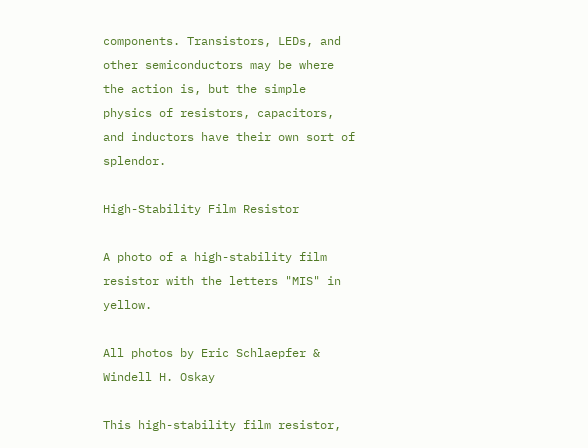components. Transistors, LEDs, and other semiconductors may be where the action is, but the simple physics of resistors, capacitors, and inductors have their own sort of splendor.

High-Stability Film Resistor

A photo of a high-stability film resistor with the letters "MIS" in yellow.

All photos by Eric Schlaepfer & Windell H. Oskay

This high-stability film resistor,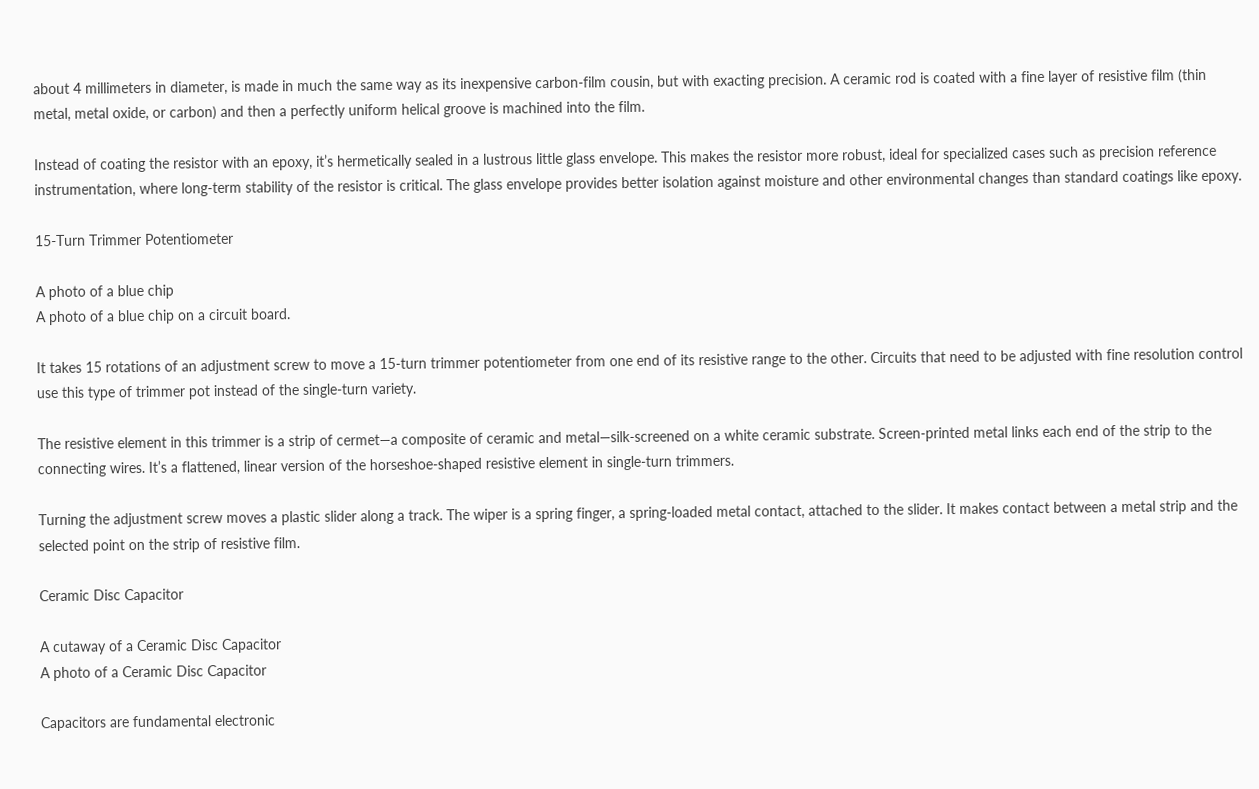about 4 millimeters in diameter, is made in much the same way as its inexpensive carbon-film cousin, but with exacting precision. A ceramic rod is coated with a fine layer of resistive film (thin metal, metal oxide, or carbon) and then a perfectly uniform helical groove is machined into the film.

Instead of coating the resistor with an epoxy, it’s hermetically sealed in a lustrous little glass envelope. This makes the resistor more robust, ideal for specialized cases such as precision reference instrumentation, where long-term stability of the resistor is critical. The glass envelope provides better isolation against moisture and other environmental changes than standard coatings like epoxy.

15-Turn Trimmer Potentiometer

A photo of a blue chip
A photo of a blue chip on a circuit board.

It takes 15 rotations of an adjustment screw to move a 15-turn trimmer potentiometer from one end of its resistive range to the other. Circuits that need to be adjusted with fine resolution control use this type of trimmer pot instead of the single-turn variety.

The resistive element in this trimmer is a strip of cermet—a composite of ceramic and metal—silk-screened on a white ceramic substrate. Screen-printed metal links each end of the strip to the connecting wires. It’s a flattened, linear version of the horseshoe-shaped resistive element in single-turn trimmers.

Turning the adjustment screw moves a plastic slider along a track. The wiper is a spring finger, a spring-loaded metal contact, attached to the slider. It makes contact between a metal strip and the selected point on the strip of resistive film.

Ceramic Disc Capacitor

A cutaway of a Ceramic Disc Capacitor
A photo of a Ceramic Disc Capacitor

Capacitors are fundamental electronic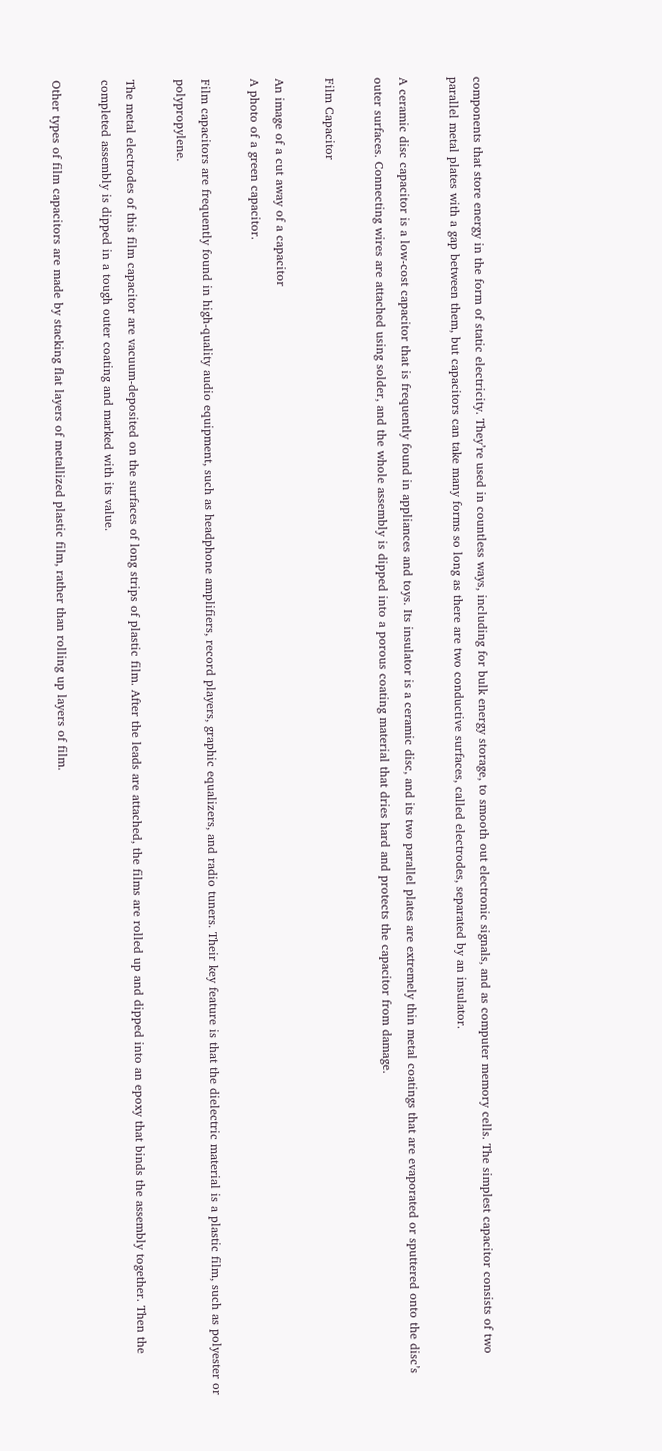components that store energy in the form of static electricity. They’re used in countless ways, including for bulk energy storage, to smooth out electronic signals, and as computer memory cells. The simplest capacitor consists of two parallel metal plates with a gap between them, but capacitors can take many forms so long as there are two conductive surfaces, called electrodes, separated by an insulator.

A ceramic disc capacitor is a low-cost capacitor that is frequently found in appliances and toys. Its insulator is a ceramic disc, and its two parallel plates are extremely thin metal coatings that are evaporated or sputtered onto the disc’s outer surfaces. Connecting wires are attached using solder, and the whole assembly is dipped into a porous coating material that dries hard and protects the capacitor from damage.

Film Capacitor

An image of a cut away of a capacitor
A photo of a green capacitor.

Film capacitors are frequently found in high-quality audio equipment, such as headphone amplifiers, record players, graphic equalizers, and radio tuners. Their key feature is that the dielectric material is a plastic film, such as polyester or polypropylene.

The metal electrodes of this film capacitor are vacuum-deposited on the surfaces of long strips of plastic film. After the leads are attached, the films are rolled up and dipped into an epoxy that binds the assembly together. Then the completed assembly is dipped in a tough outer coating and marked with its value.

Other types of film capacitors are made by stacking flat layers of metallized plastic film, rather than rolling up layers of film.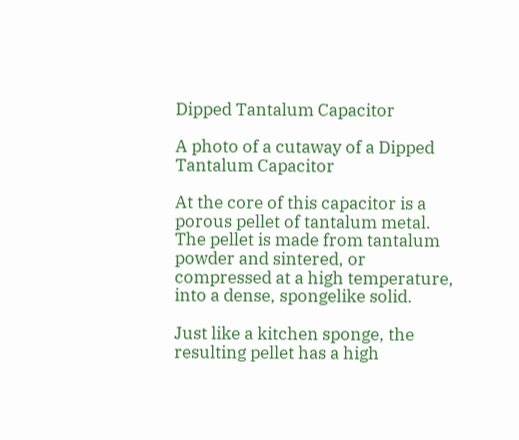Dipped Tantalum Capacitor

A photo of a cutaway of a Dipped Tantalum Capacitor

At the core of this capacitor is a porous pellet of tantalum metal. The pellet is made from tantalum powder and sintered, or compressed at a high temperature, into a dense, spongelike solid.

Just like a kitchen sponge, the resulting pellet has a high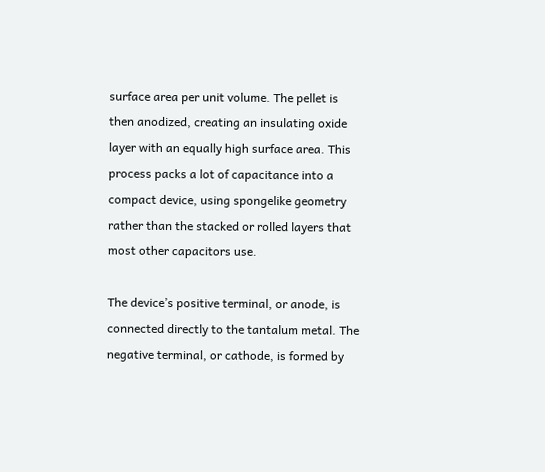surface area per unit volume. The pellet is then anodized, creating an insulating oxide layer with an equally high surface area. This process packs a lot of capacitance into a compact device, using spongelike geometry rather than the stacked or rolled layers that most other capacitors use.

The device’s positive terminal, or anode, is connected directly to the tantalum metal. The negative terminal, or cathode, is formed by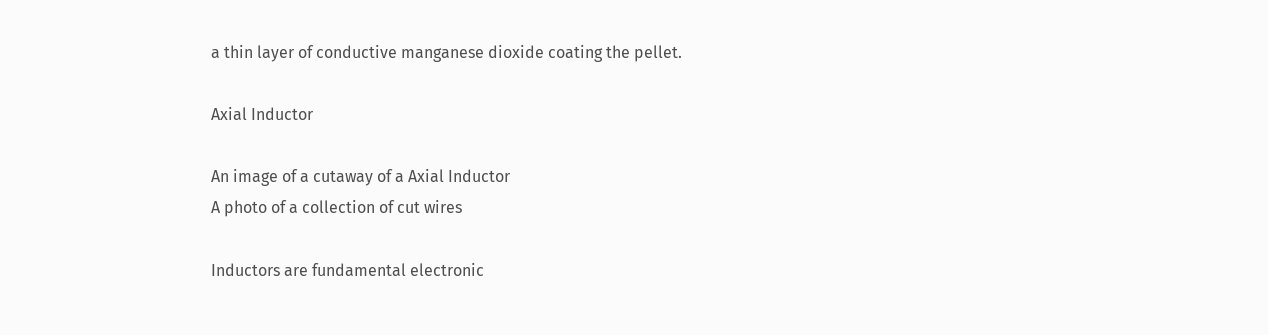a thin layer of conductive manganese dioxide coating the pellet.

Axial Inductor

An image of a cutaway of a Axial Inductor
A photo of a collection of cut wires

Inductors are fundamental electronic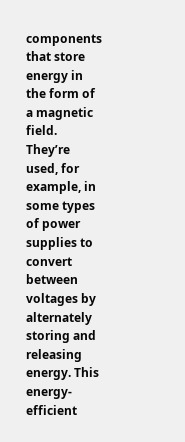components that store energy in the form of a magnetic field. They’re used, for example, in some types of power supplies to convert between voltages by alternately storing and releasing energy. This energy-efficient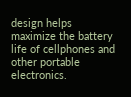design helps maximize the battery life of cellphones and other portable electronics.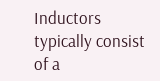Inductors typically consist of a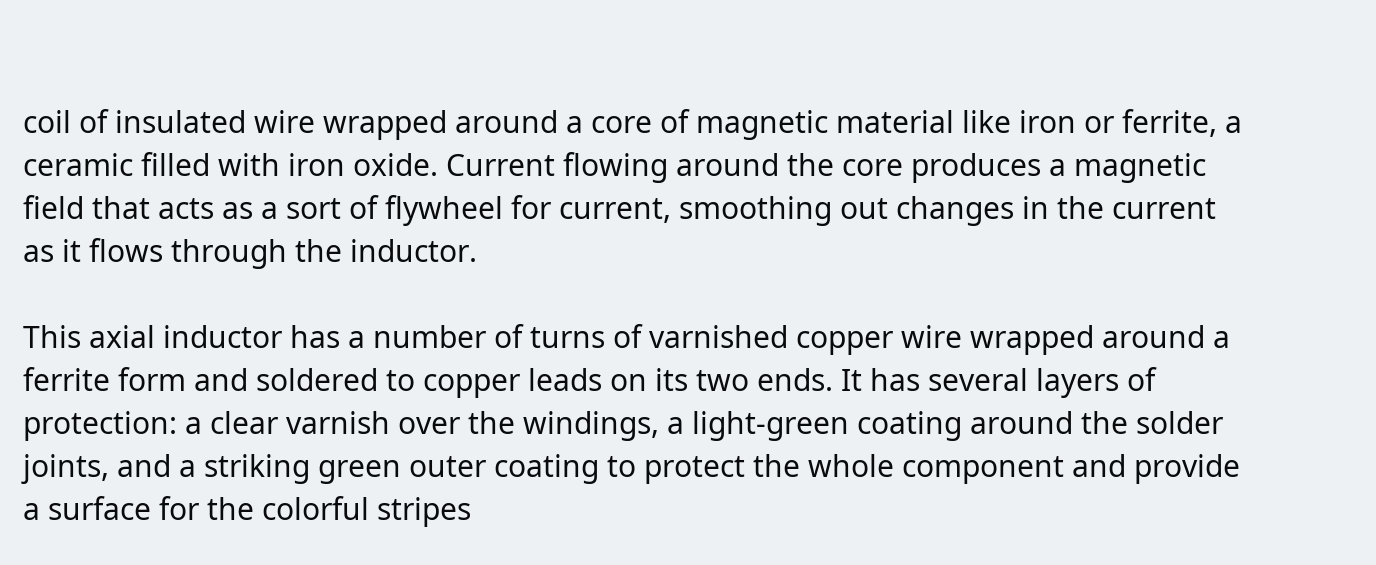coil of insulated wire wrapped around a core of magnetic material like iron or ferrite, a ceramic filled with iron oxide. Current flowing around the core produces a magnetic field that acts as a sort of flywheel for current, smoothing out changes in the current as it flows through the inductor.

This axial inductor has a number of turns of varnished copper wire wrapped around a ferrite form and soldered to copper leads on its two ends. It has several layers of protection: a clear varnish over the windings, a light-green coating around the solder joints, and a striking green outer coating to protect the whole component and provide a surface for the colorful stripes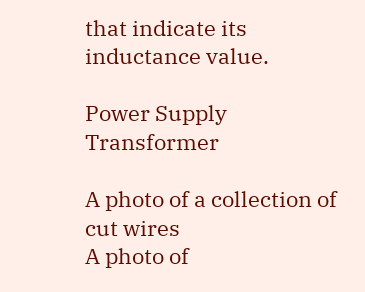that indicate its inductance value.

Power Supply Transformer

A photo of a collection of cut wires
A photo of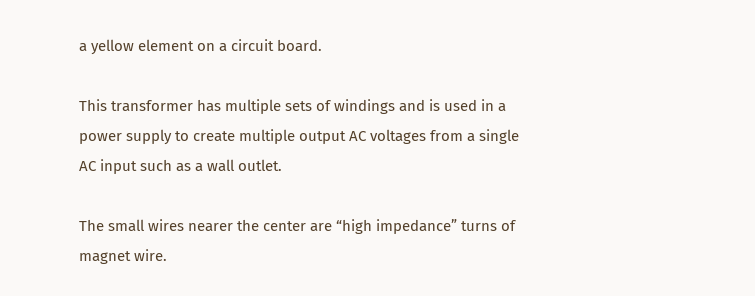a yellow element on a circuit board.

This transformer has multiple sets of windings and is used in a power supply to create multiple output AC voltages from a single AC input such as a wall outlet.

The small wires nearer the center are “high impedance” turns of magnet wire.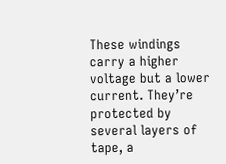These windings carry a higher voltage but a lower current. They’re protected by several layers of tape, a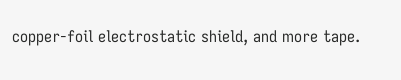copper-foil electrostatic shield, and more tape.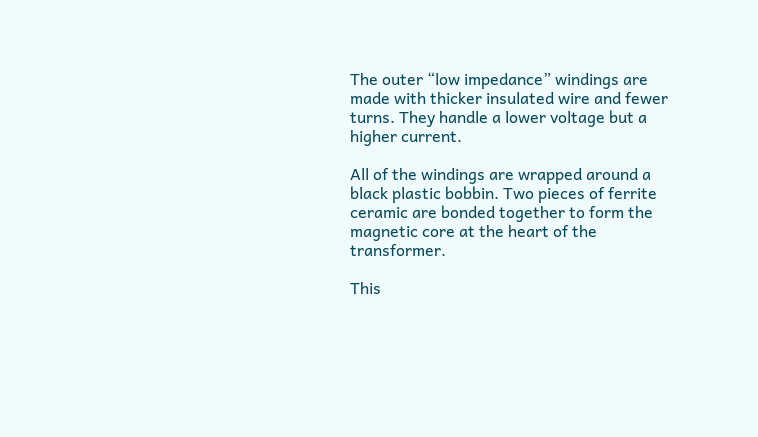The outer “low impedance” windings are made with thicker insulated wire and fewer turns. They handle a lower voltage but a higher current.

All of the windings are wrapped around a black plastic bobbin. Two pieces of ferrite ceramic are bonded together to form the magnetic core at the heart of the transformer.

This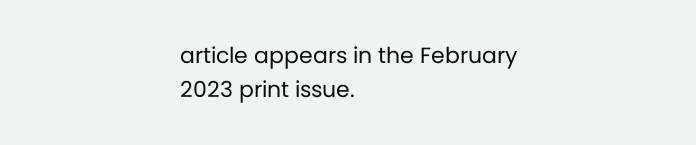article appears in the February 2023 print issue.